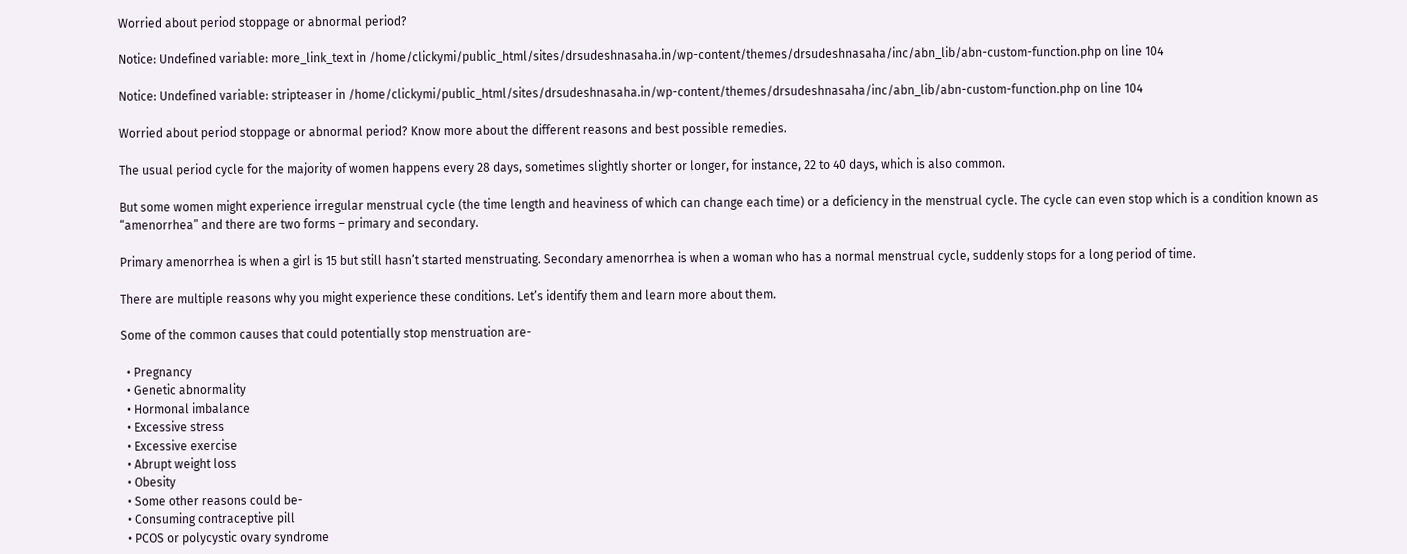Worried about period stoppage or abnormal period?

Notice: Undefined variable: more_link_text in /home/clickymi/public_html/sites/drsudeshnasaha.in/wp-content/themes/drsudeshnasaha/inc/abn_lib/abn-custom-function.php on line 104

Notice: Undefined variable: stripteaser in /home/clickymi/public_html/sites/drsudeshnasaha.in/wp-content/themes/drsudeshnasaha/inc/abn_lib/abn-custom-function.php on line 104

Worried about period stoppage or abnormal period? Know more about the different reasons and best possible remedies.

The usual period cycle for the majority of women happens every 28 days, sometimes slightly shorter or longer, for instance, 22 to 40 days, which is also common.

But some women might experience irregular menstrual cycle (the time length and heaviness of which can change each time) or a deficiency in the menstrual cycle. The cycle can even stop which is a condition known as “amenorrhea” and there are two forms – primary and secondary.

Primary amenorrhea is when a girl is 15 but still hasn’t started menstruating. Secondary amenorrhea is when a woman who has a normal menstrual cycle, suddenly stops for a long period of time.

There are multiple reasons why you might experience these conditions. Let’s identify them and learn more about them.

Some of the common causes that could potentially stop menstruation are-

  • Pregnancy
  • Genetic abnormality
  • Hormonal imbalance
  • Excessive stress
  • Excessive exercise
  • Abrupt weight loss
  • Obesity
  • Some other reasons could be-
  • Consuming contraceptive pill
  • PCOS or polycystic ovary syndrome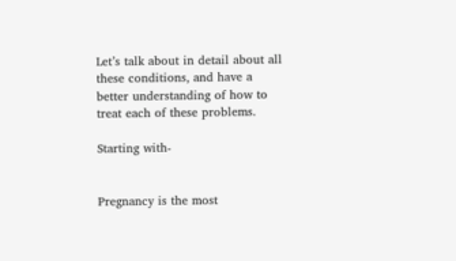Let’s talk about in detail about all these conditions, and have a better understanding of how to treat each of these problems.

Starting with-


Pregnancy is the most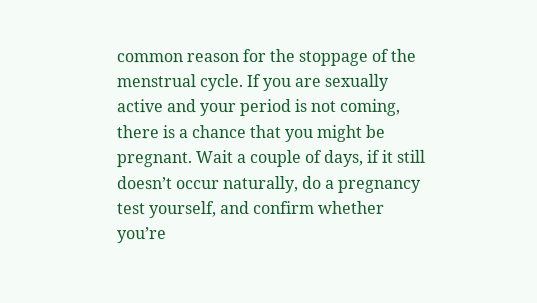common reason for the stoppage of the menstrual cycle. If you are sexually active and your period is not coming, there is a chance that you might be pregnant. Wait a couple of days, if it still doesn’t occur naturally, do a pregnancy test yourself, and confirm whether you’re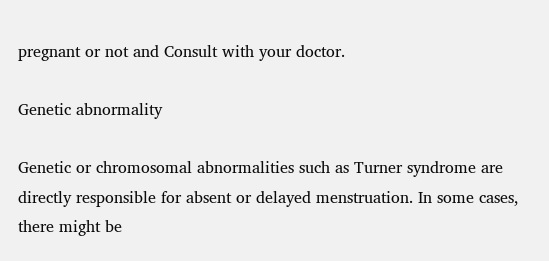pregnant or not and Consult with your doctor.

Genetic abnormality

Genetic or chromosomal abnormalities such as Turner syndrome are directly responsible for absent or delayed menstruation. In some cases, there might be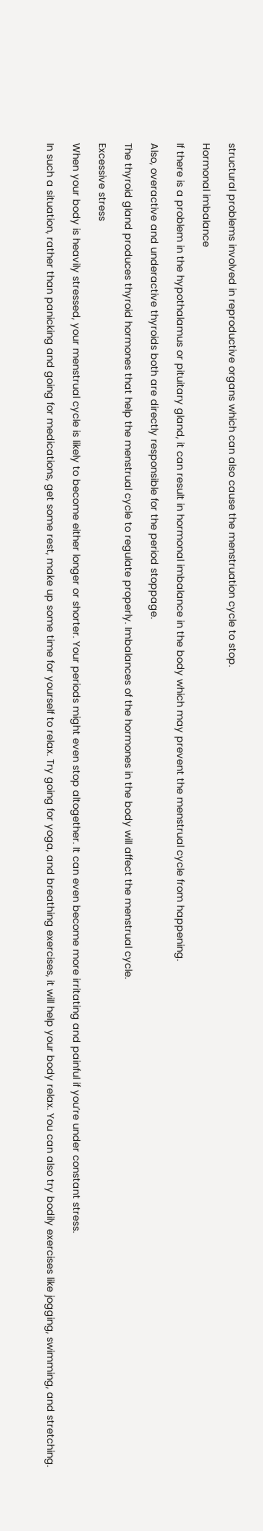structural problems involved in reproductive organs which can also cause the menstruation cycle to stop.

Hormonal imbalance

If there is a problem in the hypothalamus or pituitary gland, it can result in hormonal imbalance in the body which may prevent the menstrual cycle from happening.

Also, overactive and underactive thyroids both are directly responsible for the period stoppage.

The thyroid gland produces thyroid hormones that help the menstrual cycle to regulate properly. Imbalances of the hormones in the body will affect the menstrual cycle.

Excessive stress

When your body is heavily stressed, your menstrual cycle is likely to become either longer or shorter. Your periods might even stop altogether. It can even become more irritating and painful if you’re under constant stress.

In such a situation, rather than panicking and going for medications, get some rest, make up some time for yourself to relax. Try going for yoga, and breathing exercises, it will help your body relax. You can also try bodily exercises like jogging, swimming, and stretching.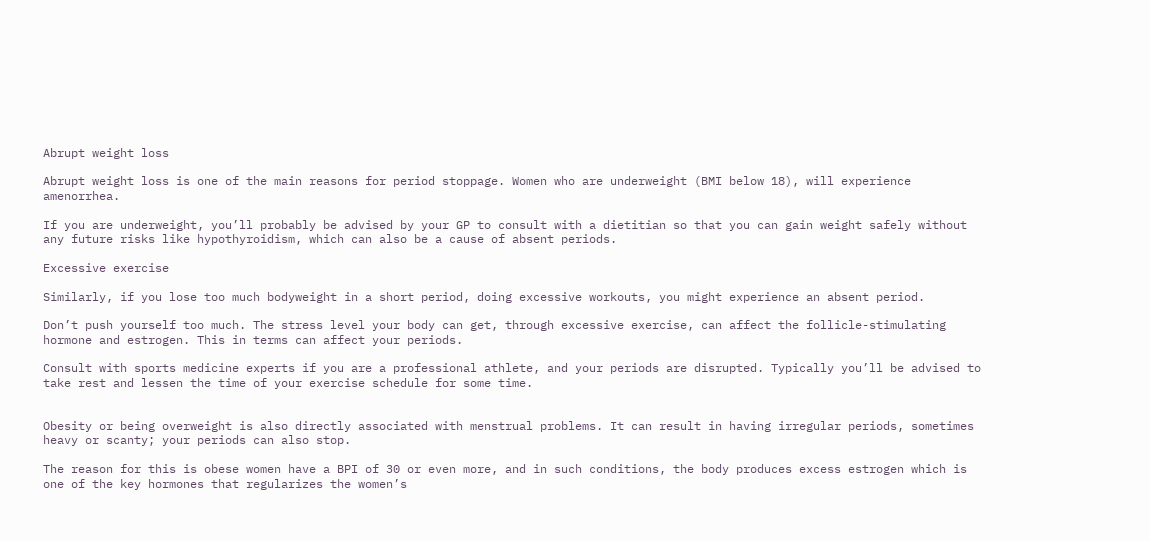Abrupt weight loss

Abrupt weight loss is one of the main reasons for period stoppage. Women who are underweight (BMI below 18), will experience amenorrhea.

If you are underweight, you’ll probably be advised by your GP to consult with a dietitian so that you can gain weight safely without any future risks like hypothyroidism, which can also be a cause of absent periods.

Excessive exercise

Similarly, if you lose too much bodyweight in a short period, doing excessive workouts, you might experience an absent period.

Don’t push yourself too much. The stress level your body can get, through excessive exercise, can affect the follicle-stimulating hormone and estrogen. This in terms can affect your periods.

Consult with sports medicine experts if you are a professional athlete, and your periods are disrupted. Typically you’ll be advised to take rest and lessen the time of your exercise schedule for some time.


Obesity or being overweight is also directly associated with menstrual problems. It can result in having irregular periods, sometimes heavy or scanty; your periods can also stop.

The reason for this is obese women have a BPI of 30 or even more, and in such conditions, the body produces excess estrogen which is one of the key hormones that regularizes the women’s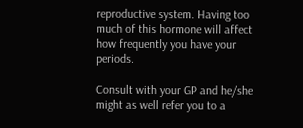reproductive system. Having too much of this hormone will affect how frequently you have your periods.

Consult with your GP and he/she might as well refer you to a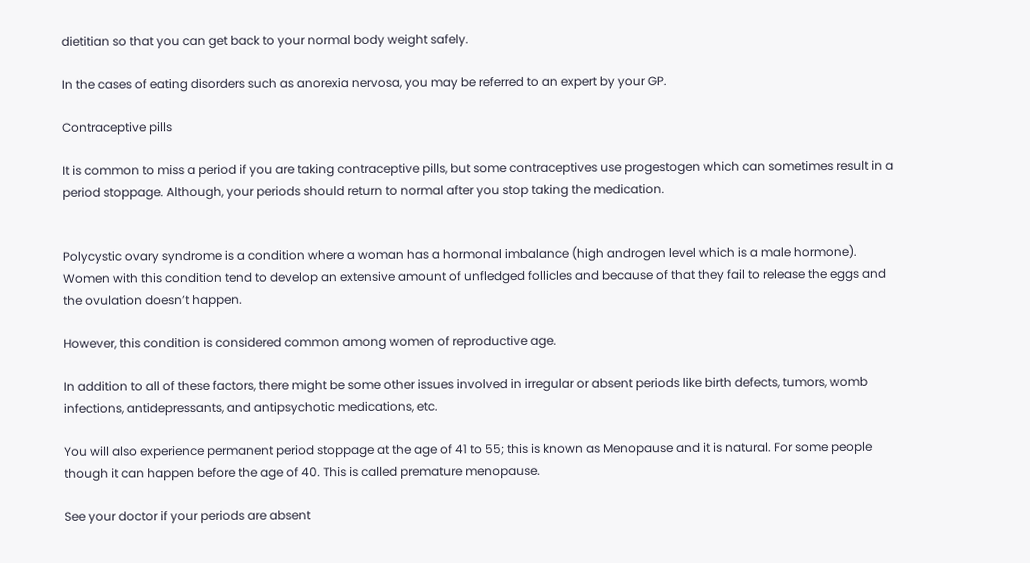dietitian so that you can get back to your normal body weight safely.

In the cases of eating disorders such as anorexia nervosa, you may be referred to an expert by your GP.

Contraceptive pills

It is common to miss a period if you are taking contraceptive pills, but some contraceptives use progestogen which can sometimes result in a period stoppage. Although, your periods should return to normal after you stop taking the medication.


Polycystic ovary syndrome is a condition where a woman has a hormonal imbalance (high androgen level which is a male hormone). Women with this condition tend to develop an extensive amount of unfledged follicles and because of that they fail to release the eggs and the ovulation doesn’t happen.

However, this condition is considered common among women of reproductive age.

In addition to all of these factors, there might be some other issues involved in irregular or absent periods like birth defects, tumors, womb infections, antidepressants, and antipsychotic medications, etc.

You will also experience permanent period stoppage at the age of 41 to 55; this is known as Menopause and it is natural. For some people though it can happen before the age of 40. This is called premature menopause.

See your doctor if your periods are absent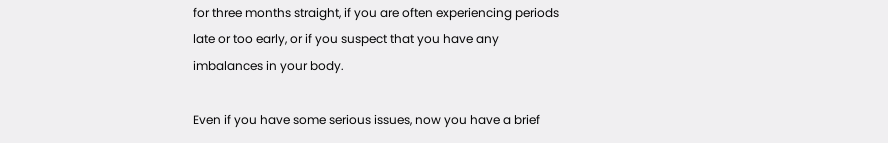for three months straight, if you are often experiencing periods late or too early, or if you suspect that you have any imbalances in your body.

Even if you have some serious issues, now you have a brief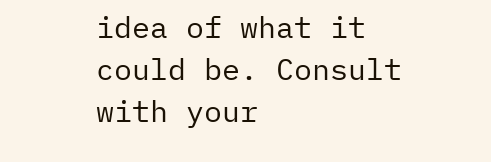idea of what it could be. Consult with your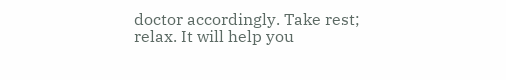doctor accordingly. Take rest; relax. It will help you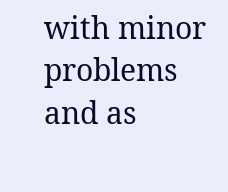with minor problems and as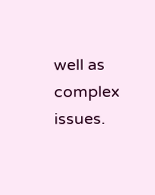well as complex issues.